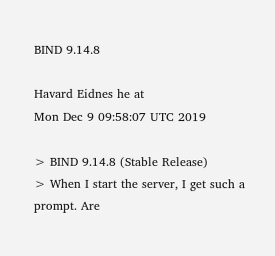BIND 9.14.8

Havard Eidnes he at
Mon Dec 9 09:58:07 UTC 2019

> BIND 9.14.8 (Stable Release)
> When I start the server, I get such a prompt. Are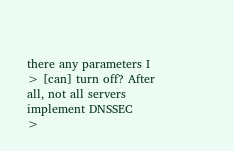there any parameters I
> [can] turn off? After all, not all servers implement DNSSEC
>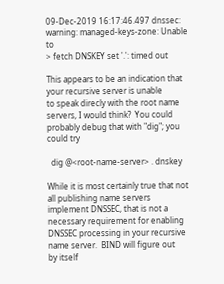09-Dec-2019 16:17:46.497 dnssec: warning: managed-keys-zone: Unable to
> fetch DNSKEY set '.': timed out

This appears to be an indication that your recursive server is unable
to speak direcly with the root name servers, I would think?  You could
probably debug that with "dig"; you could try

  dig @<root-name-server> . dnskey

While it is most certainly true that not all publishing name servers
implement DNSSEC, that is not a necessary requirement for enabling
DNSSEC processing in your recursive name server.  BIND will figure out
by itself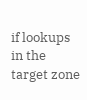if lookups in the target zone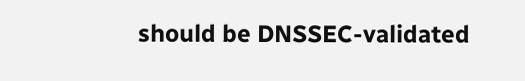should be DNSSEC-validated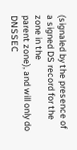(signaled by the presence of a signed DS record for the zone in the
parent zone), and will only do DNSSEC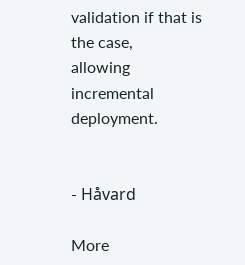validation if that is the case,
allowing incremental deployment.


- Håvard

More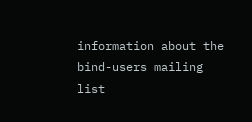information about the bind-users mailing list